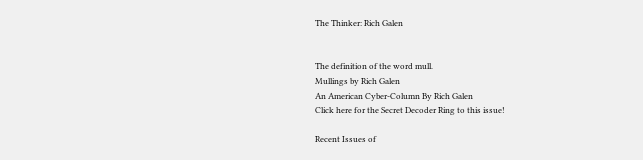The Thinker: Rich Galen


The definition of the word mull.
Mullings by Rich Galen
An American Cyber-Column By Rich Galen
Click here for the Secret Decoder Ring to this issue!

Recent Issues of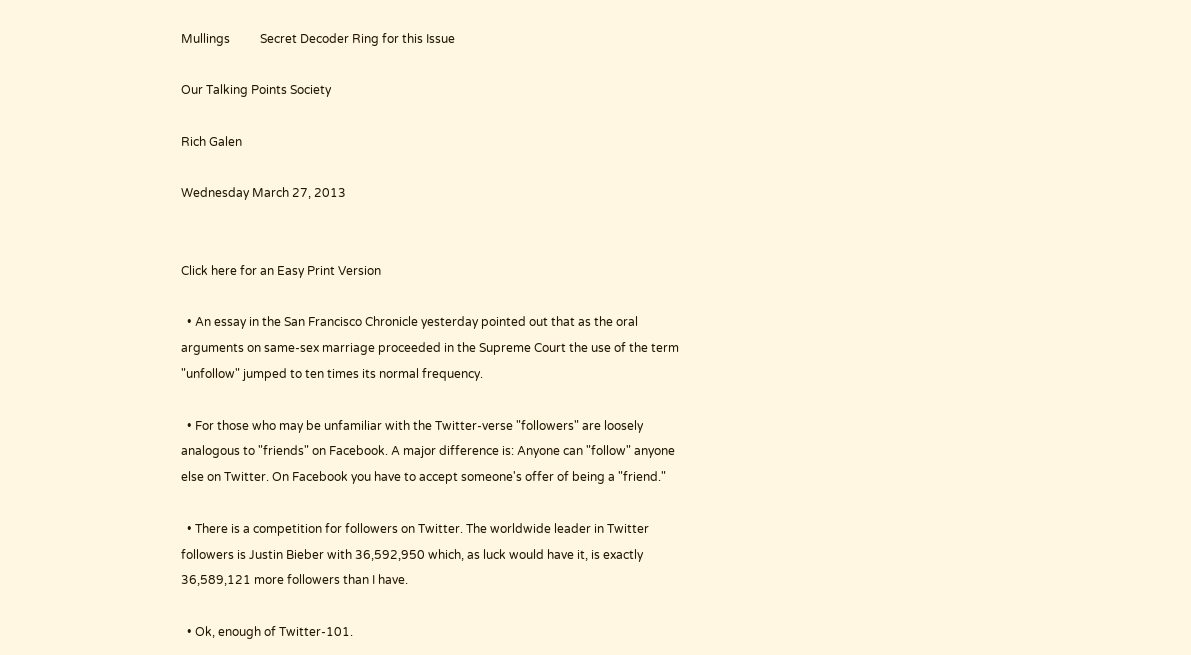Mullings          Secret Decoder Ring for this Issue

Our Talking Points Society

Rich Galen

Wednesday March 27, 2013


Click here for an Easy Print Version

  • An essay in the San Francisco Chronicle yesterday pointed out that as the oral arguments on same-sex marriage proceeded in the Supreme Court the use of the term "unfollow" jumped to ten times its normal frequency.

  • For those who may be unfamiliar with the Twitter-verse "followers" are loosely analogous to "friends" on Facebook. A major difference is: Anyone can "follow" anyone else on Twitter. On Facebook you have to accept someone's offer of being a "friend."

  • There is a competition for followers on Twitter. The worldwide leader in Twitter followers is Justin Bieber with 36,592,950 which, as luck would have it, is exactly 36,589,121 more followers than I have.

  • Ok, enough of Twitter-101.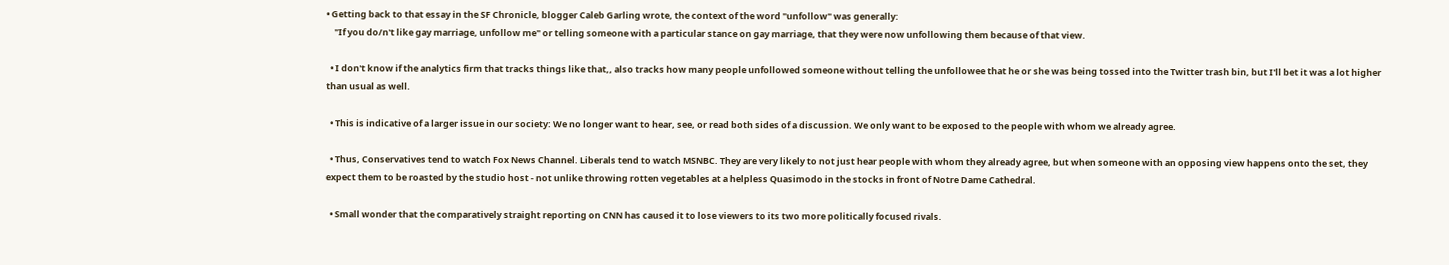• Getting back to that essay in the SF Chronicle, blogger Caleb Garling wrote, the context of the word "unfollow" was generally:
    "If you do/n't like gay marriage, unfollow me" or telling someone with a particular stance on gay marriage, that they were now unfollowing them because of that view.

  • I don't know if the analytics firm that tracks things like that,, also tracks how many people unfollowed someone without telling the unfollowee that he or she was being tossed into the Twitter trash bin, but I'll bet it was a lot higher than usual as well.

  • This is indicative of a larger issue in our society: We no longer want to hear, see, or read both sides of a discussion. We only want to be exposed to the people with whom we already agree.

  • Thus, Conservatives tend to watch Fox News Channel. Liberals tend to watch MSNBC. They are very likely to not just hear people with whom they already agree, but when someone with an opposing view happens onto the set, they expect them to be roasted by the studio host - not unlike throwing rotten vegetables at a helpless Quasimodo in the stocks in front of Notre Dame Cathedral.

  • Small wonder that the comparatively straight reporting on CNN has caused it to lose viewers to its two more politically focused rivals.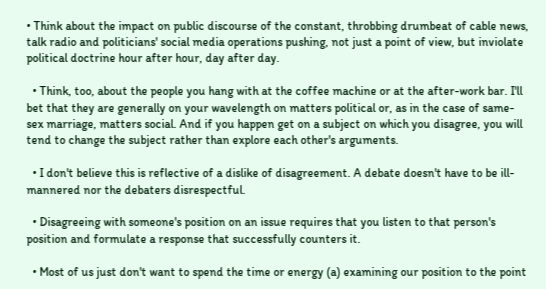• Think about the impact on public discourse of the constant, throbbing drumbeat of cable news, talk radio and politicians' social media operations pushing, not just a point of view, but inviolate political doctrine hour after hour, day after day.

  • Think, too, about the people you hang with at the coffee machine or at the after-work bar. I'll bet that they are generally on your wavelength on matters political or, as in the case of same-sex marriage, matters social. And if you happen get on a subject on which you disagree, you will tend to change the subject rather than explore each other's arguments.

  • I don't believe this is reflective of a dislike of disagreement. A debate doesn't have to be ill-mannered nor the debaters disrespectful.

  • Disagreeing with someone's position on an issue requires that you listen to that person's position and formulate a response that successfully counters it.

  • Most of us just don't want to spend the time or energy (a) examining our position to the point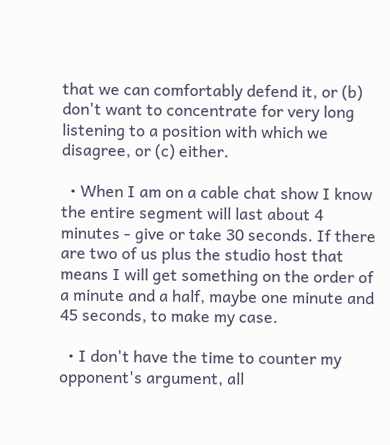that we can comfortably defend it, or (b) don't want to concentrate for very long listening to a position with which we disagree, or (c) either.

  • When I am on a cable chat show I know the entire segment will last about 4 minutes - give or take 30 seconds. If there are two of us plus the studio host that means I will get something on the order of a minute and a half, maybe one minute and 45 seconds, to make my case.

  • I don't have the time to counter my opponent's argument, all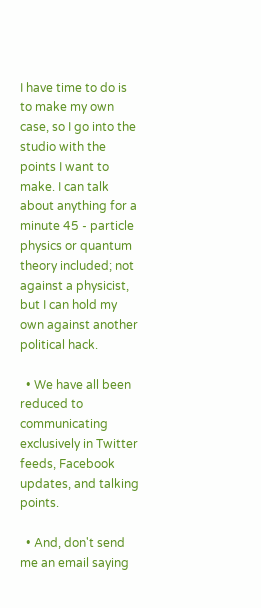I have time to do is to make my own case, so I go into the studio with the points I want to make. I can talk about anything for a minute 45 - particle physics or quantum theory included; not against a physicist, but I can hold my own against another political hack.

  • We have all been reduced to communicating exclusively in Twitter feeds, Facebook updates, and talking points.

  • And, don't send me an email saying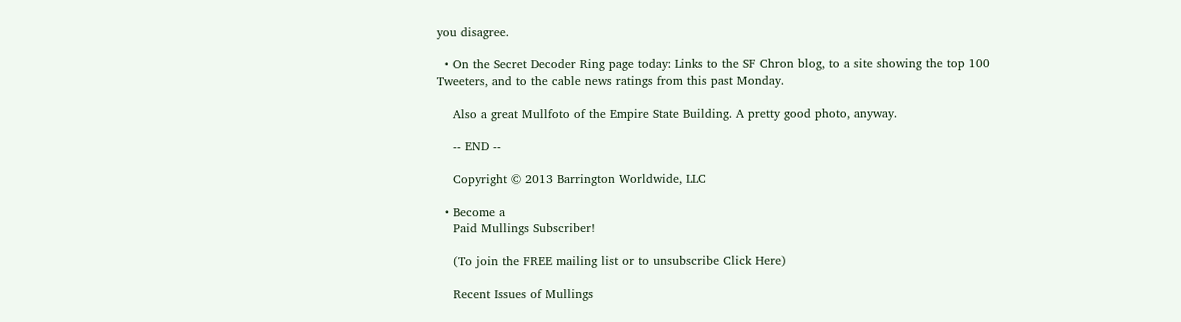you disagree.

  • On the Secret Decoder Ring page today: Links to the SF Chron blog, to a site showing the top 100 Tweeters, and to the cable news ratings from this past Monday.

    Also a great Mullfoto of the Empire State Building. A pretty good photo, anyway.

    -- END --

    Copyright © 2013 Barrington Worldwide, LLC

  • Become a
    Paid Mullings Subscriber!

    (To join the FREE mailing list or to unsubscribe Click Here)

    Recent Issues of Mullings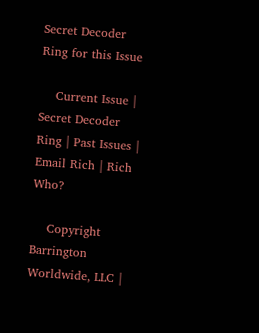Secret Decoder Ring for this Issue

    Current Issue | Secret Decoder Ring | Past Issues | Email Rich | Rich Who?

    Copyright Barrington Worldwide, LLC |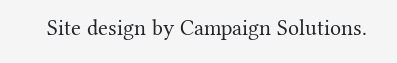Site design by Campaign Solutions.